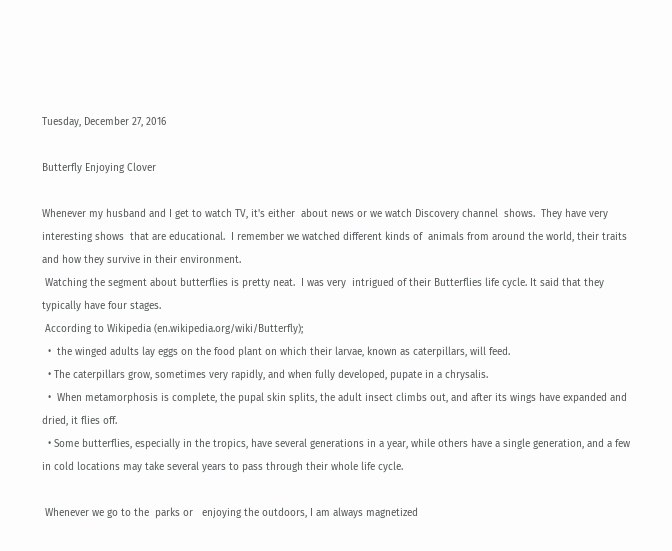Tuesday, December 27, 2016

Butterfly Enjoying Clover

Whenever my husband and I get to watch TV, it's either  about news or we watch Discovery channel  shows.  They have very interesting shows  that are educational.  I remember we watched different kinds of  animals from around the world, their traits and how they survive in their environment.
 Watching the segment about butterflies is pretty neat.  I was very  intrigued of their Butterflies life cycle. It said that they typically have four stages.
 According to Wikipedia (en.wikipedia.org/wiki/Butterfly);
  •  the winged adults lay eggs on the food plant on which their larvae, known as caterpillars, will feed.
  • The caterpillars grow, sometimes very rapidly, and when fully developed, pupate in a chrysalis.
  •  When metamorphosis is complete, the pupal skin splits, the adult insect climbs out, and after its wings have expanded and dried, it flies off.
  • Some butterflies, especially in the tropics, have several generations in a year, while others have a single generation, and a few in cold locations may take several years to pass through their whole life cycle.

 Whenever we go to the  parks or   enjoying the outdoors, I am always magnetized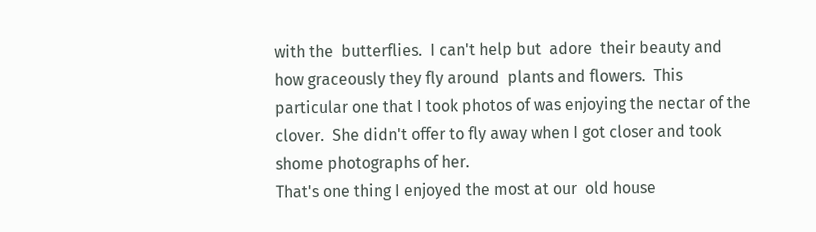with the  butterflies.  I can't help but  adore  their beauty and how graceously they fly around  plants and flowers.  This particular one that I took photos of was enjoying the nectar of the clover.  She didn't offer to fly away when I got closer and took shome photographs of her.
That's one thing I enjoyed the most at our  old house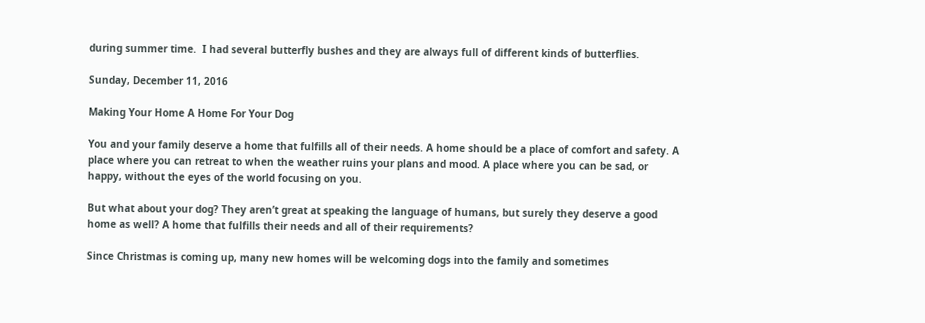during summer time.  I had several butterfly bushes and they are always full of different kinds of butterflies.

Sunday, December 11, 2016

Making Your Home A Home For Your Dog

You and your family deserve a home that fulfills all of their needs. A home should be a place of comfort and safety. A place where you can retreat to when the weather ruins your plans and mood. A place where you can be sad, or happy, without the eyes of the world focusing on you.

But what about your dog? They aren’t great at speaking the language of humans, but surely they deserve a good home as well? A home that fulfills their needs and all of their requirements?

Since Christmas is coming up, many new homes will be welcoming dogs into the family and sometimes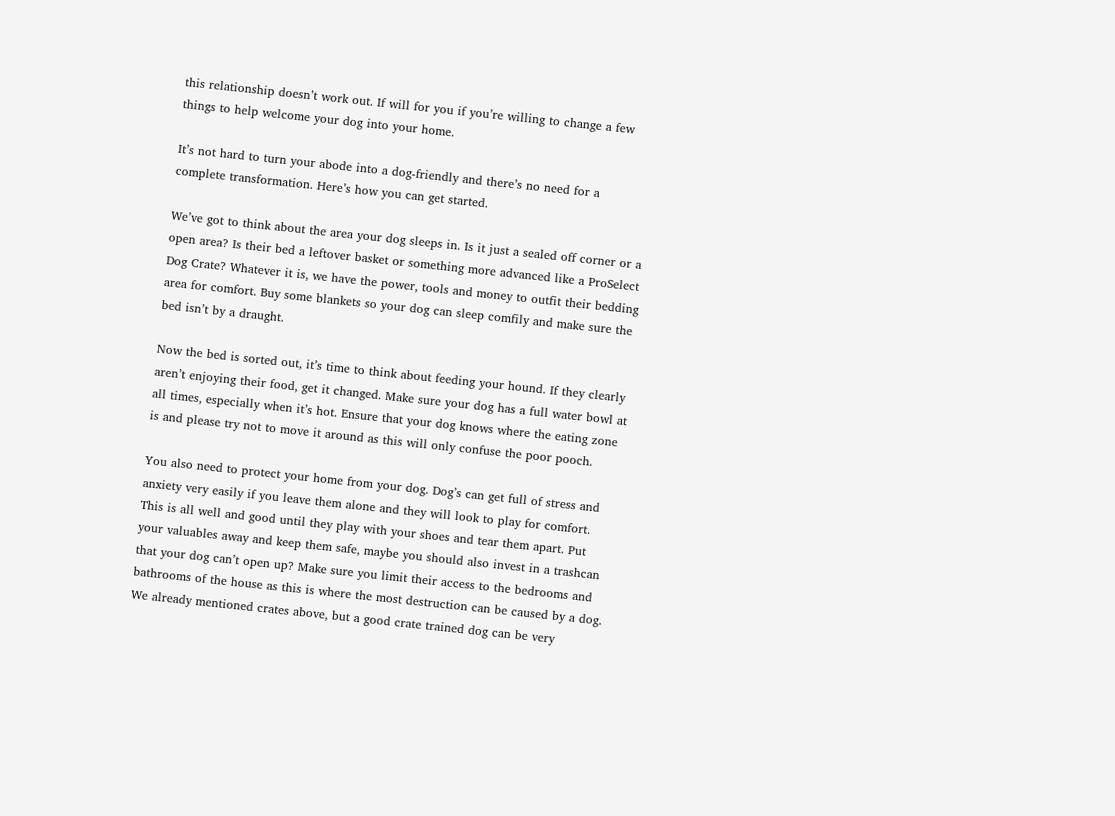this relationship doesn’t work out. If will for you if you’re willing to change a few things to help welcome your dog into your home.

It’s not hard to turn your abode into a dog-friendly and there’s no need for a complete transformation. Here’s how you can get started.

We’ve got to think about the area your dog sleeps in. Is it just a sealed off corner or a open area? Is their bed a leftover basket or something more advanced like a ProSelect Dog Crate? Whatever it is, we have the power, tools and money to outfit their bedding area for comfort. Buy some blankets so your dog can sleep comfily and make sure the bed isn’t by a draught.

Now the bed is sorted out, it’s time to think about feeding your hound. If they clearly aren’t enjoying their food, get it changed. Make sure your dog has a full water bowl at all times, especially when it’s hot. Ensure that your dog knows where the eating zone is and please try not to move it around as this will only confuse the poor pooch.

You also need to protect your home from your dog. Dog’s can get full of stress and anxiety very easily if you leave them alone and they will look to play for comfort. This is all well and good until they play with your shoes and tear them apart. Put your valuables away and keep them safe, maybe you should also invest in a trashcan that your dog can’t open up? Make sure you limit their access to the bedrooms and bathrooms of the house as this is where the most destruction can be caused by a dog. We already mentioned crates above, but a good crate trained dog can be very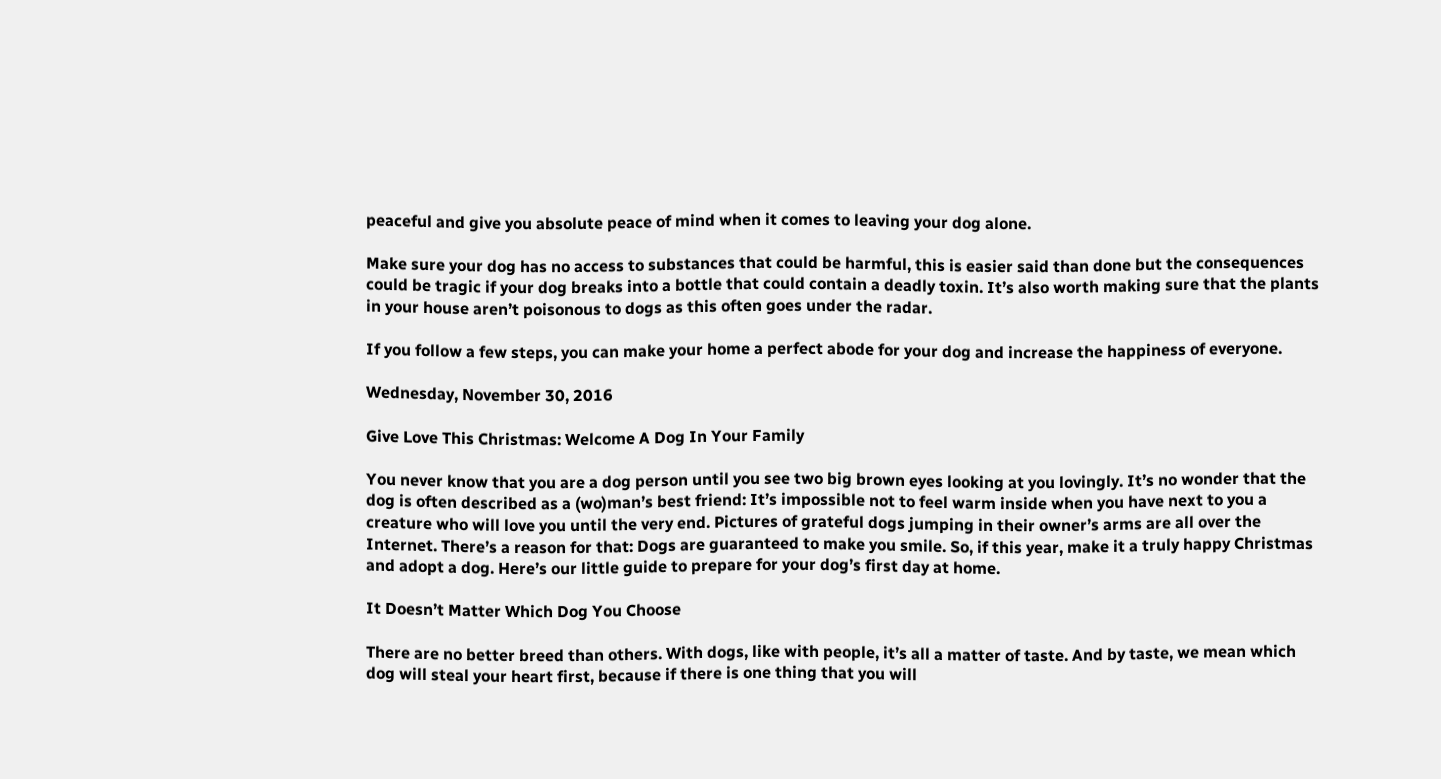peaceful and give you absolute peace of mind when it comes to leaving your dog alone.

Make sure your dog has no access to substances that could be harmful, this is easier said than done but the consequences could be tragic if your dog breaks into a bottle that could contain a deadly toxin. It’s also worth making sure that the plants in your house aren’t poisonous to dogs as this often goes under the radar.

If you follow a few steps, you can make your home a perfect abode for your dog and increase the happiness of everyone.

Wednesday, November 30, 2016

Give Love This Christmas: Welcome A Dog In Your Family

You never know that you are a dog person until you see two big brown eyes looking at you lovingly. It’s no wonder that the dog is often described as a (wo)man’s best friend: It’s impossible not to feel warm inside when you have next to you a creature who will love you until the very end. Pictures of grateful dogs jumping in their owner’s arms are all over the Internet. There’s a reason for that: Dogs are guaranteed to make you smile. So, if this year, make it a truly happy Christmas and adopt a dog. Here’s our little guide to prepare for your dog’s first day at home.

It Doesn’t Matter Which Dog You Choose

There are no better breed than others. With dogs, like with people, it’s all a matter of taste. And by taste, we mean which dog will steal your heart first, because if there is one thing that you will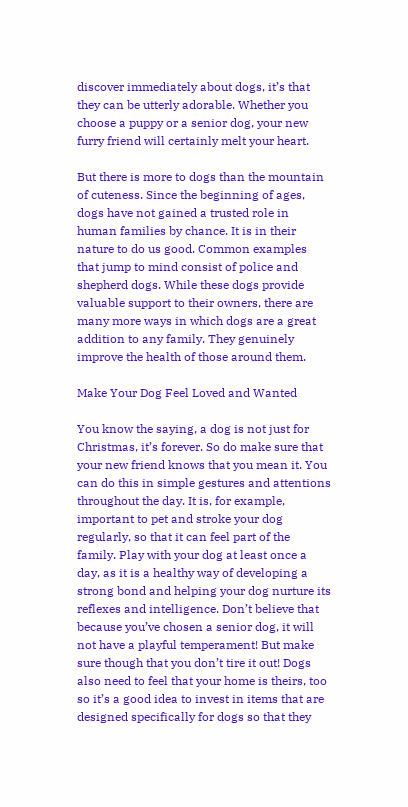discover immediately about dogs, it’s that they can be utterly adorable. Whether you choose a puppy or a senior dog, your new furry friend will certainly melt your heart.

But there is more to dogs than the mountain of cuteness. Since the beginning of ages, dogs have not gained a trusted role in human families by chance. It is in their nature to do us good. Common examples that jump to mind consist of police and shepherd dogs. While these dogs provide valuable support to their owners, there are many more ways in which dogs are a great addition to any family. They genuinely improve the health of those around them.

Make Your Dog Feel Loved and Wanted

You know the saying, a dog is not just for Christmas, it’s forever. So do make sure that your new friend knows that you mean it. You can do this in simple gestures and attentions throughout the day. It is, for example, important to pet and stroke your dog regularly, so that it can feel part of the family. Play with your dog at least once a day, as it is a healthy way of developing a strong bond and helping your dog nurture its reflexes and intelligence. Don’t believe that because you’ve chosen a senior dog, it will not have a playful temperament! But make sure though that you don’t tire it out! Dogs also need to feel that your home is theirs, too so it’s a good idea to invest in items that are designed specifically for dogs so that they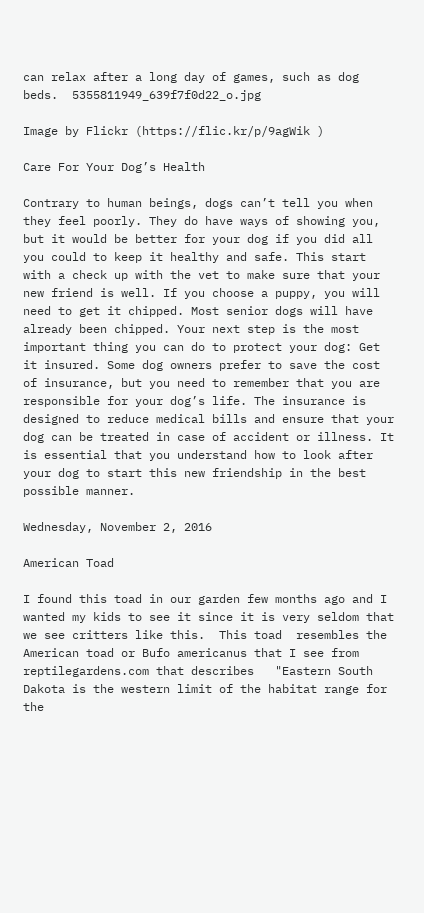can relax after a long day of games, such as dog beds.  5355811949_639f7f0d22_o.jpg

Image by Flickr (https://flic.kr/p/9agWik )

Care For Your Dog’s Health

Contrary to human beings, dogs can’t tell you when they feel poorly. They do have ways of showing you, but it would be better for your dog if you did all you could to keep it healthy and safe. This start with a check up with the vet to make sure that your new friend is well. If you choose a puppy, you will need to get it chipped. Most senior dogs will have already been chipped. Your next step is the most important thing you can do to protect your dog: Get it insured. Some dog owners prefer to save the cost of insurance, but you need to remember that you are responsible for your dog’s life. The insurance is designed to reduce medical bills and ensure that your dog can be treated in case of accident or illness. It is essential that you understand how to look after your dog to start this new friendship in the best possible manner.

Wednesday, November 2, 2016

American Toad

I found this toad in our garden few months ago and I  wanted my kids to see it since it is very seldom that we see critters like this.  This toad  resembles the American toad or Bufo americanus that I see from reptilegardens.com that describes   "Eastern South Dakota is the western limit of the habitat range for the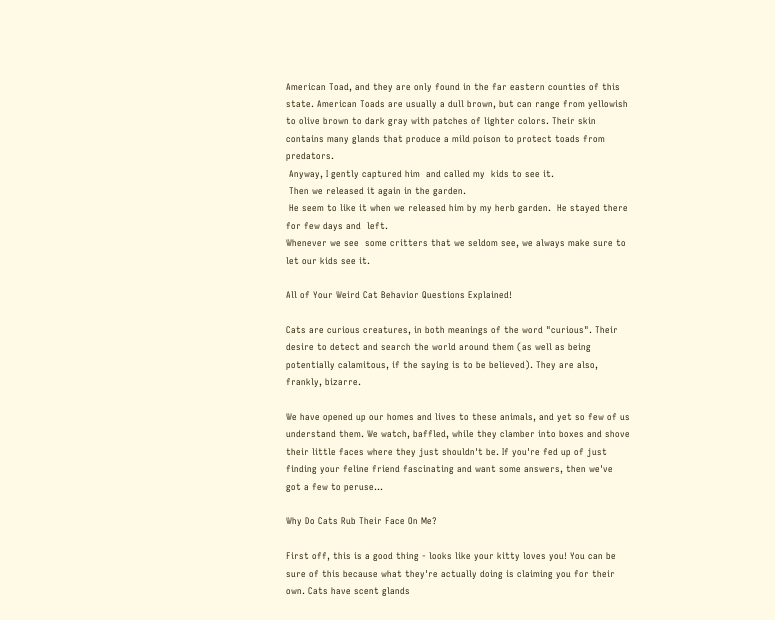American Toad, and they are only found in the far eastern counties of this state. American Toads are usually a dull brown, but can range from yellowish to olive brown to dark gray with patches of lighter colors. Their skin contains many glands that produce a mild poison to protect toads from predators.
 Anyway, I gently captured him  and called my  kids to see it.
 Then we released it again in the garden.
 He seem to like it when we released him by my herb garden.  He stayed there for few days and  left.
Whenever we see  some critters that we seldom see, we always make sure to let our kids see it.

All of Your Weird Cat Behavior Questions Explained!

Cats are curious creatures, in both meanings of the word "curious". Their desire to detect and search the world around them (as well as being potentially calamitous, if the saying is to be believed). They are also, frankly, bizarre.

We have opened up our homes and lives to these animals, and yet so few of us understand them. We watch, baffled, while they clamber into boxes and shove their little faces where they just shouldn't be. If you're fed up of just finding your feline friend fascinating and want some answers, then we've got a few to peruse...

Why Do Cats Rub Their Face On Me?

First off, this is a good thing - looks like your kitty loves you! You can be sure of this because what they're actually doing is claiming you for their own. Cats have scent glands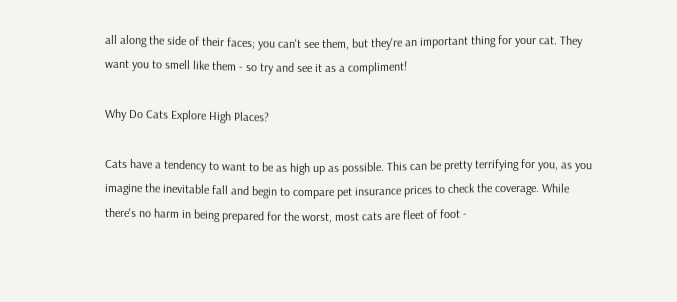all along the side of their faces; you can't see them, but they're an important thing for your cat. They want you to smell like them - so try and see it as a compliment!

Why Do Cats Explore High Places?

Cats have a tendency to want to be as high up as possible. This can be pretty terrifying for you, as you imagine the inevitable fall and begin to compare pet insurance prices to check the coverage. While there's no harm in being prepared for the worst, most cats are fleet of foot -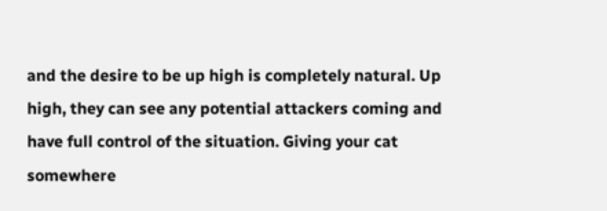and the desire to be up high is completely natural. Up high, they can see any potential attackers coming and have full control of the situation. Giving your cat somewhere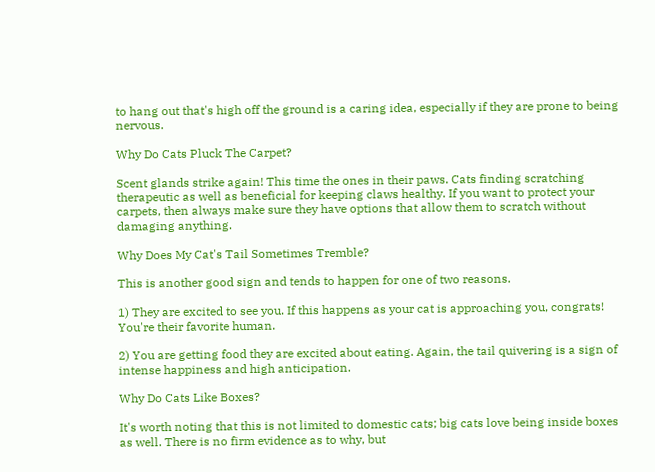to hang out that's high off the ground is a caring idea, especially if they are prone to being nervous.

Why Do Cats Pluck The Carpet?

Scent glands strike again! This time the ones in their paws. Cats finding scratching therapeutic as well as beneficial for keeping claws healthy. If you want to protect your carpets, then always make sure they have options that allow them to scratch without damaging anything.

Why Does My Cat's Tail Sometimes Tremble?

This is another good sign and tends to happen for one of two reasons.

1) They are excited to see you. If this happens as your cat is approaching you, congrats! You're their favorite human.

2) You are getting food they are excited about eating. Again, the tail quivering is a sign of intense happiness and high anticipation.

Why Do Cats Like Boxes?

It's worth noting that this is not limited to domestic cats; big cats love being inside boxes as well. There is no firm evidence as to why, but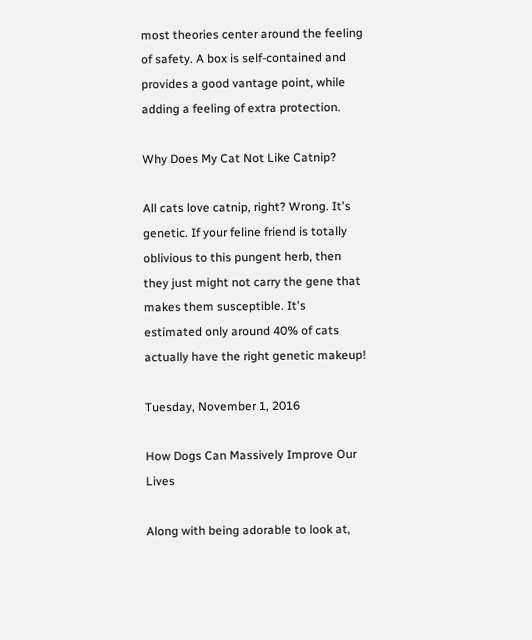most theories center around the feeling of safety. A box is self-contained and provides a good vantage point, while adding a feeling of extra protection.

Why Does My Cat Not Like Catnip?

All cats love catnip, right? Wrong. It's genetic. If your feline friend is totally oblivious to this pungent herb, then they just might not carry the gene that makes them susceptible. It's estimated only around 40% of cats actually have the right genetic makeup!

Tuesday, November 1, 2016

How Dogs Can Massively Improve Our Lives

Along with being adorable to look at,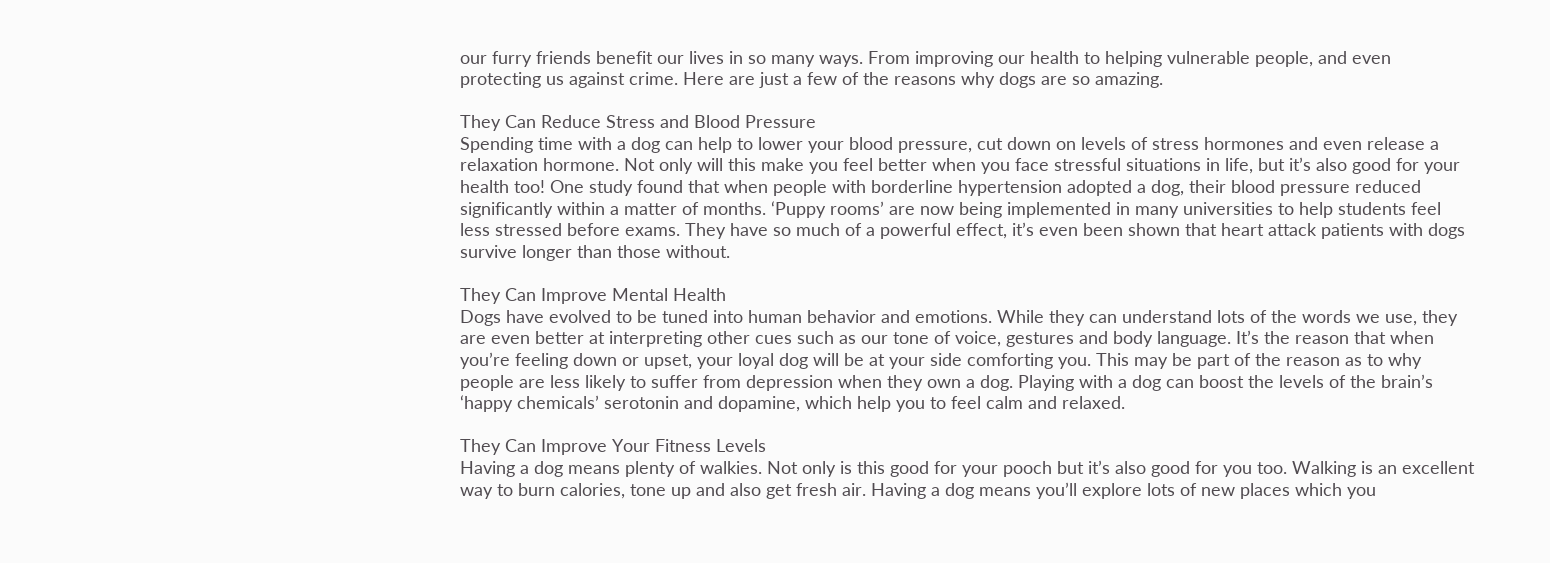our furry friends benefit our lives in so many ways. From improving our health to helping vulnerable people, and even protecting us against crime. Here are just a few of the reasons why dogs are so amazing.

They Can Reduce Stress and Blood Pressure
Spending time with a dog can help to lower your blood pressure, cut down on levels of stress hormones and even release a relaxation hormone. Not only will this make you feel better when you face stressful situations in life, but it’s also good for your health too! One study found that when people with borderline hypertension adopted a dog, their blood pressure reduced significantly within a matter of months. ‘Puppy rooms’ are now being implemented in many universities to help students feel less stressed before exams. They have so much of a powerful effect, it’s even been shown that heart attack patients with dogs survive longer than those without.

They Can Improve Mental Health
Dogs have evolved to be tuned into human behavior and emotions. While they can understand lots of the words we use, they are even better at interpreting other cues such as our tone of voice, gestures and body language. It’s the reason that when you’re feeling down or upset, your loyal dog will be at your side comforting you. This may be part of the reason as to why people are less likely to suffer from depression when they own a dog. Playing with a dog can boost the levels of the brain’s ‘happy chemicals’ serotonin and dopamine, which help you to feel calm and relaxed.

They Can Improve Your Fitness Levels
Having a dog means plenty of walkies. Not only is this good for your pooch but it’s also good for you too. Walking is an excellent way to burn calories, tone up and also get fresh air. Having a dog means you’ll explore lots of new places which you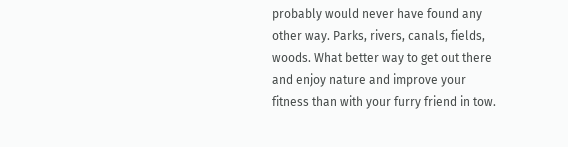probably would never have found any other way. Parks, rivers, canals, fields, woods. What better way to get out there and enjoy nature and improve your fitness than with your furry friend in tow.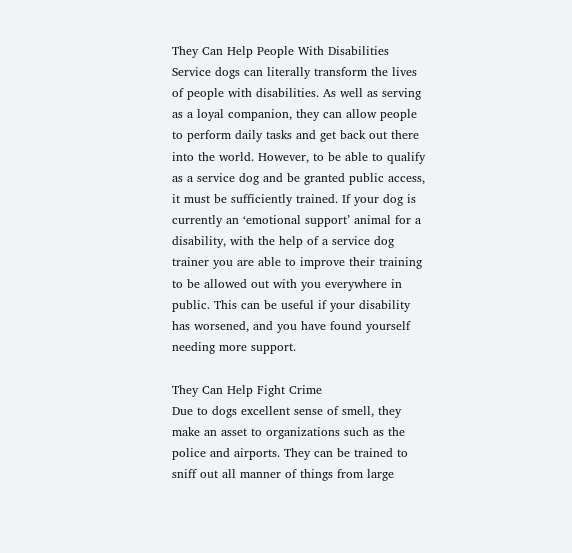They Can Help People With Disabilities
Service dogs can literally transform the lives of people with disabilities. As well as serving as a loyal companion, they can allow people to perform daily tasks and get back out there into the world. However, to be able to qualify as a service dog and be granted public access, it must be sufficiently trained. If your dog is currently an ‘emotional support’ animal for a disability, with the help of a service dog trainer you are able to improve their training to be allowed out with you everywhere in public. This can be useful if your disability has worsened, and you have found yourself needing more support.

They Can Help Fight Crime
Due to dogs excellent sense of smell, they make an asset to organizations such as the police and airports. They can be trained to sniff out all manner of things from large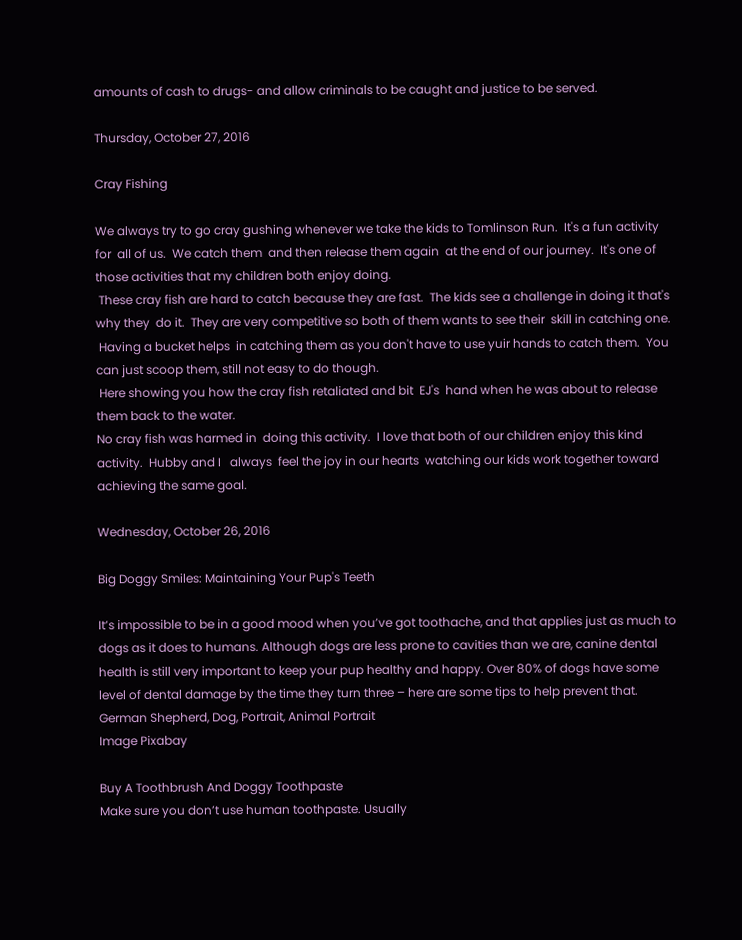amounts of cash to drugs- and allow criminals to be caught and justice to be served.

Thursday, October 27, 2016

Cray Fishing

We always try to go cray gushing whenever we take the kids to Tomlinson Run.  It's a fun activity for  all of us.  We catch them  and then release them again  at the end of our journey.  It's one of those activities that my children both enjoy doing.
 These cray fish are hard to catch because they are fast.  The kids see a challenge in doing it that's why they  do it.  They are very competitive so both of them wants to see their  skill in catching one.
 Having a bucket helps  in catching them as you don't have to use yuir hands to catch them.  You can just scoop them, still not easy to do though.
 Here showing you how the cray fish retaliated and bit  EJ's  hand when he was about to release them back to the water.
No cray fish was harmed in  doing this activity.  I love that both of our children enjoy this kind  activity.  Hubby and I   always  feel the joy in our hearts  watching our kids work together toward achieving the same goal.

Wednesday, October 26, 2016

Big Doggy Smiles: Maintaining Your Pup's Teeth

It’s impossible to be in a good mood when you’ve got toothache, and that applies just as much to dogs as it does to humans. Although dogs are less prone to cavities than we are, canine dental health is still very important to keep your pup healthy and happy. Over 80% of dogs have some level of dental damage by the time they turn three – here are some tips to help prevent that.
German Shepherd, Dog, Portrait, Animal Portrait
Image Pixabay

Buy A Toothbrush And Doggy Toothpaste
Make sure you don’t use human toothpaste. Usually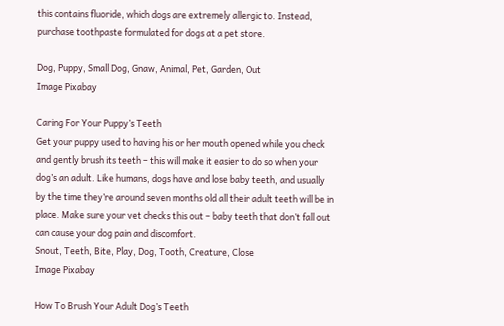this contains fluoride, which dogs are extremely allergic to. Instead, purchase toothpaste formulated for dogs at a pet store.

Dog, Puppy, Small Dog, Gnaw, Animal, Pet, Garden, Out
Image Pixabay

Caring For Your Puppy’s Teeth
Get your puppy used to having his or her mouth opened while you check and gently brush its teeth – this will make it easier to do so when your dog’s an adult. Like humans, dogs have and lose baby teeth, and usually by the time they’re around seven months old all their adult teeth will be in place. Make sure your vet checks this out – baby teeth that don’t fall out can cause your dog pain and discomfort.
Snout, Teeth, Bite, Play, Dog, Tooth, Creature, Close
Image Pixabay

How To Brush Your Adult Dog’s Teeth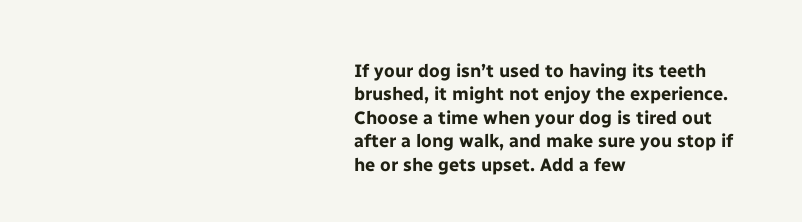If your dog isn’t used to having its teeth brushed, it might not enjoy the experience. Choose a time when your dog is tired out after a long walk, and make sure you stop if he or she gets upset. Add a few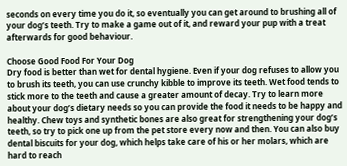seconds on every time you do it, so eventually you can get around to brushing all of your dog’s teeth. Try to make a game out of it, and reward your pup with a treat afterwards for good behaviour.

Choose Good Food For Your Dog
Dry food is better than wet for dental hygiene. Even if your dog refuses to allow you to brush its teeth, you can use crunchy kibble to improve its teeth. Wet food tends to stick more to the teeth and cause a greater amount of decay. Try to learn more about your dog’s dietary needs so you can provide the food it needs to be happy and healthy. Chew toys and synthetic bones are also great for strengthening your dog’s teeth, so try to pick one up from the pet store every now and then. You can also buy dental biscuits for your dog, which helps take care of his or her molars, which are hard to reach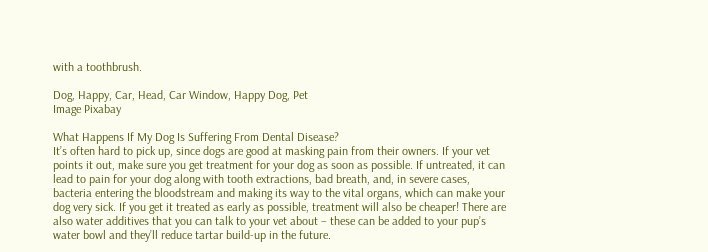with a toothbrush.

Dog, Happy, Car, Head, Car Window, Happy Dog, Pet
Image Pixabay

What Happens If My Dog Is Suffering From Dental Disease?
It’s often hard to pick up, since dogs are good at masking pain from their owners. If your vet points it out, make sure you get treatment for your dog as soon as possible. If untreated, it can lead to pain for your dog along with tooth extractions, bad breath, and, in severe cases, bacteria entering the bloodstream and making its way to the vital organs, which can make your dog very sick. If you get it treated as early as possible, treatment will also be cheaper! There are also water additives that you can talk to your vet about – these can be added to your pup’s water bowl and they’ll reduce tartar build-up in the future.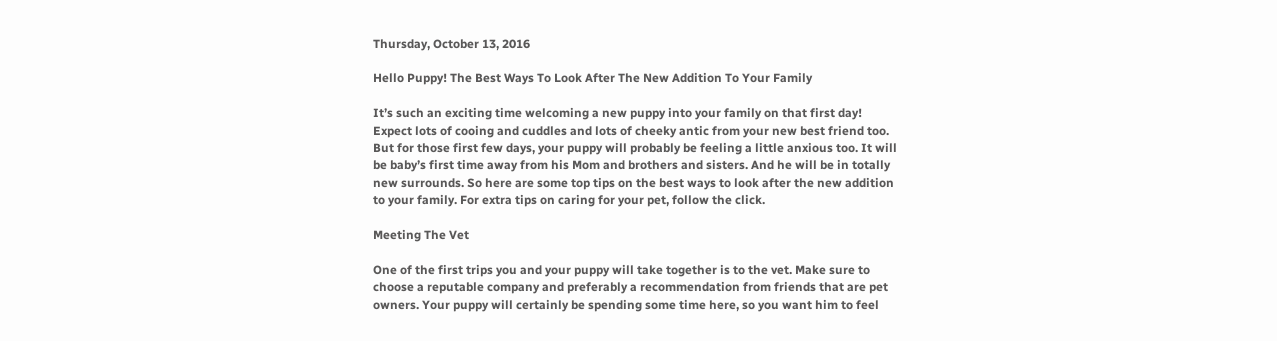Thursday, October 13, 2016

Hello Puppy! The Best Ways To Look After The New Addition To Your Family

It’s such an exciting time welcoming a new puppy into your family on that first day! Expect lots of cooing and cuddles and lots of cheeky antic from your new best friend too. But for those first few days, your puppy will probably be feeling a little anxious too. It will be baby’s first time away from his Mom and brothers and sisters. And he will be in totally new surrounds. So here are some top tips on the best ways to look after the new addition to your family. For extra tips on caring for your pet, follow the click.

Meeting The Vet

One of the first trips you and your puppy will take together is to the vet. Make sure to choose a reputable company and preferably a recommendation from friends that are pet owners. Your puppy will certainly be spending some time here, so you want him to feel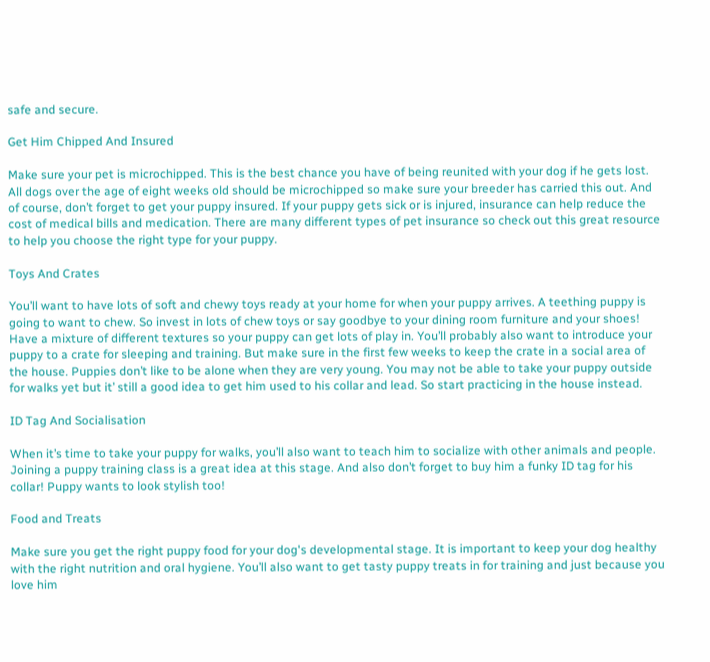safe and secure.

Get Him Chipped And Insured

Make sure your pet is microchipped. This is the best chance you have of being reunited with your dog if he gets lost. All dogs over the age of eight weeks old should be microchipped so make sure your breeder has carried this out. And of course, don’t forget to get your puppy insured. If your puppy gets sick or is injured, insurance can help reduce the cost of medical bills and medication. There are many different types of pet insurance so check out this great resource to help you choose the right type for your puppy.

Toys And Crates

You’ll want to have lots of soft and chewy toys ready at your home for when your puppy arrives. A teething puppy is going to want to chew. So invest in lots of chew toys or say goodbye to your dining room furniture and your shoes! Have a mixture of different textures so your puppy can get lots of play in. You’ll probably also want to introduce your puppy to a crate for sleeping and training. But make sure in the first few weeks to keep the crate in a social area of the house. Puppies don’t like to be alone when they are very young. You may not be able to take your puppy outside for walks yet but it’ still a good idea to get him used to his collar and lead. So start practicing in the house instead.

ID Tag And Socialisation

When it’s time to take your puppy for walks, you’ll also want to teach him to socialize with other animals and people. Joining a puppy training class is a great idea at this stage. And also don’t forget to buy him a funky ID tag for his collar! Puppy wants to look stylish too!

Food and Treats

Make sure you get the right puppy food for your dog's developmental stage. It is important to keep your dog healthy with the right nutrition and oral hygiene. You’ll also want to get tasty puppy treats in for training and just because you love him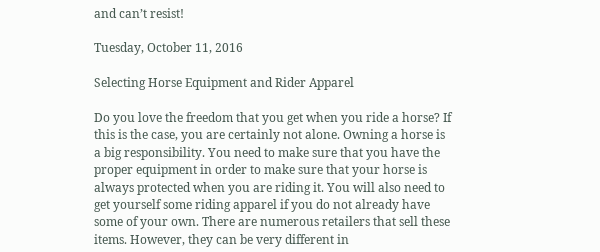and can’t resist!

Tuesday, October 11, 2016

Selecting Horse Equipment and Rider Apparel

Do you love the freedom that you get when you ride a horse? If this is the case, you are certainly not alone. Owning a horse is a big responsibility. You need to make sure that you have the proper equipment in order to make sure that your horse is always protected when you are riding it. You will also need to get yourself some riding apparel if you do not already have some of your own. There are numerous retailers that sell these items. However, they can be very different in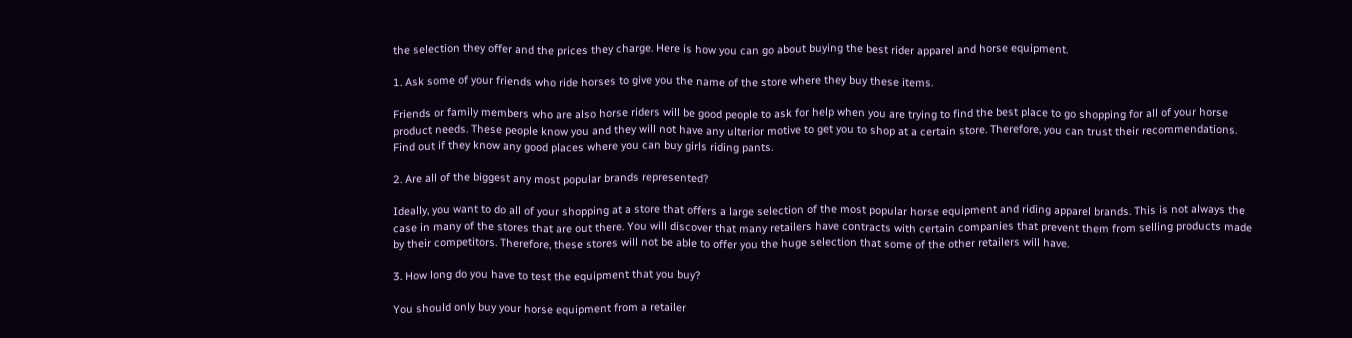the selection they offer and the prices they charge. Here is how you can go about buying the best rider apparel and horse equipment.

1. Ask some of your friends who ride horses to give you the name of the store where they buy these items.

Friends or family members who are also horse riders will be good people to ask for help when you are trying to find the best place to go shopping for all of your horse product needs. These people know you and they will not have any ulterior motive to get you to shop at a certain store. Therefore, you can trust their recommendations. Find out if they know any good places where you can buy girls riding pants.

2. Are all of the biggest any most popular brands represented?

Ideally, you want to do all of your shopping at a store that offers a large selection of the most popular horse equipment and riding apparel brands. This is not always the case in many of the stores that are out there. You will discover that many retailers have contracts with certain companies that prevent them from selling products made by their competitors. Therefore, these stores will not be able to offer you the huge selection that some of the other retailers will have.

3. How long do you have to test the equipment that you buy?

You should only buy your horse equipment from a retailer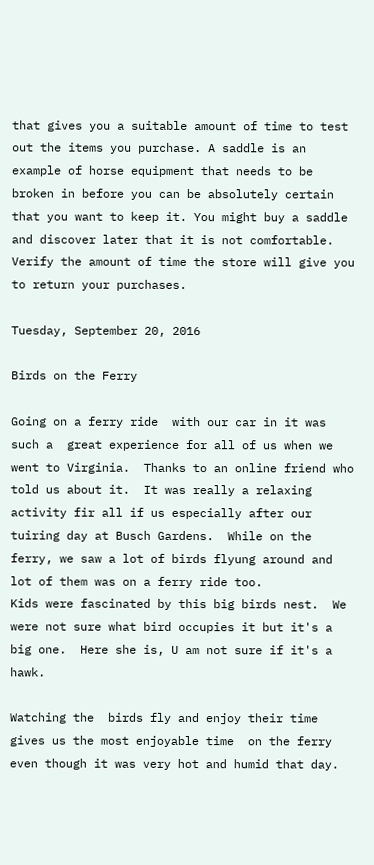that gives you a suitable amount of time to test out the items you purchase. A saddle is an example of horse equipment that needs to be broken in before you can be absolutely certain that you want to keep it. You might buy a saddle and discover later that it is not comfortable. Verify the amount of time the store will give you to return your purchases.

Tuesday, September 20, 2016

Birds on the Ferry

Going on a ferry ride  with our car in it was such a  great experience for all of us when we went to Virginia.  Thanks to an online friend who told us about it.  It was really a relaxing activity fir all if us especially after our  tuiring day at Busch Gardens.  While on the ferry, we saw a lot of birds flyung around and lot of them was on a ferry ride too.
Kids were fascinated by this big birds nest.  We were not sure what bird occupies it but it's a  big one.  Here she is, U am not sure if it's a hawk.

Watching the  birds fly and enjoy their time gives us the most enjoyable time  on the ferry even though it was very hot and humid that day.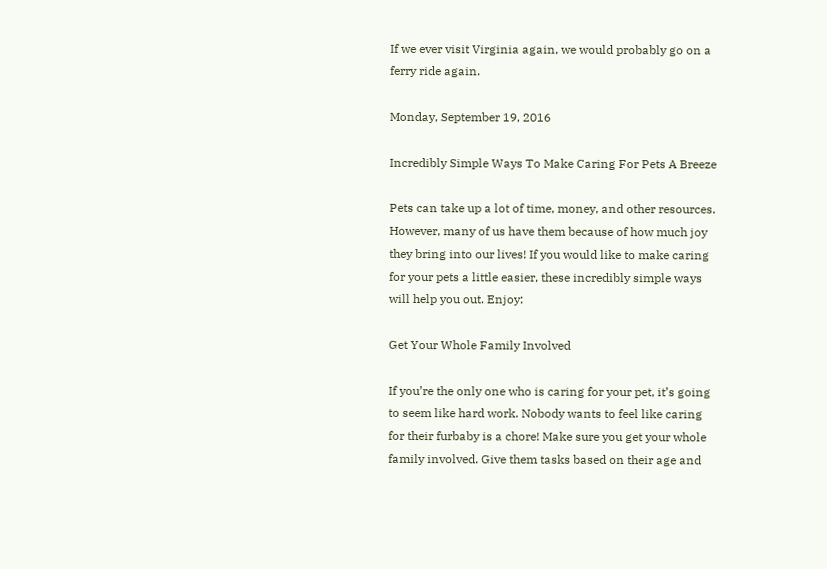If we ever visit Virginia again, we would probably go on a ferry ride again.

Monday, September 19, 2016

Incredibly Simple Ways To Make Caring For Pets A Breeze

Pets can take up a lot of time, money, and other resources. However, many of us have them because of how much joy they bring into our lives! If you would like to make caring for your pets a little easier, these incredibly simple ways will help you out. Enjoy:

Get Your Whole Family Involved

If you’re the only one who is caring for your pet, it’s going to seem like hard work. Nobody wants to feel like caring for their furbaby is a chore! Make sure you get your whole family involved. Give them tasks based on their age and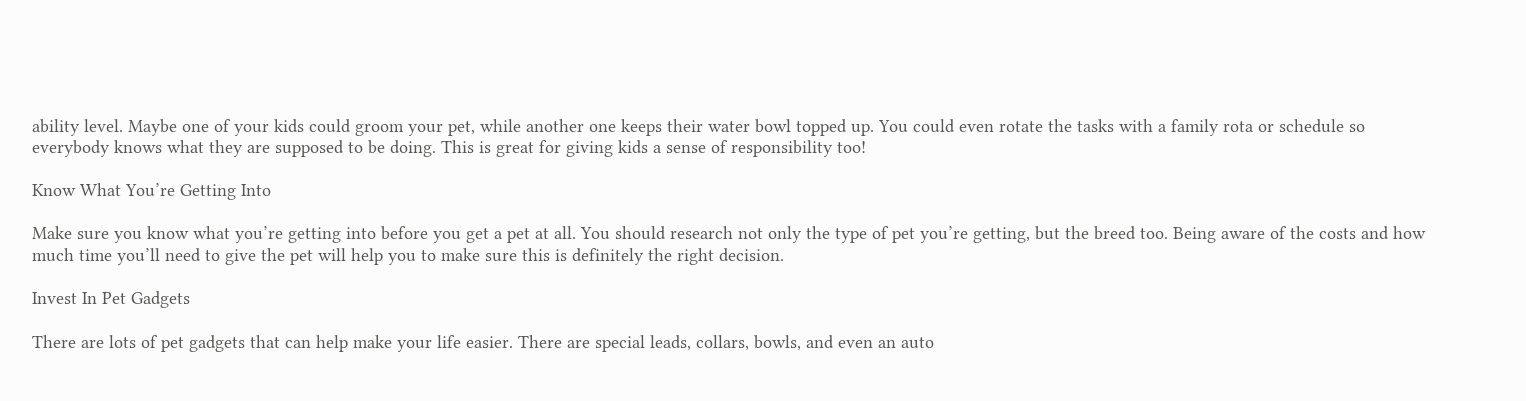ability level. Maybe one of your kids could groom your pet, while another one keeps their water bowl topped up. You could even rotate the tasks with a family rota or schedule so everybody knows what they are supposed to be doing. This is great for giving kids a sense of responsibility too!

Know What You’re Getting Into

Make sure you know what you’re getting into before you get a pet at all. You should research not only the type of pet you’re getting, but the breed too. Being aware of the costs and how much time you’ll need to give the pet will help you to make sure this is definitely the right decision.

Invest In Pet Gadgets

There are lots of pet gadgets that can help make your life easier. There are special leads, collars, bowls, and even an auto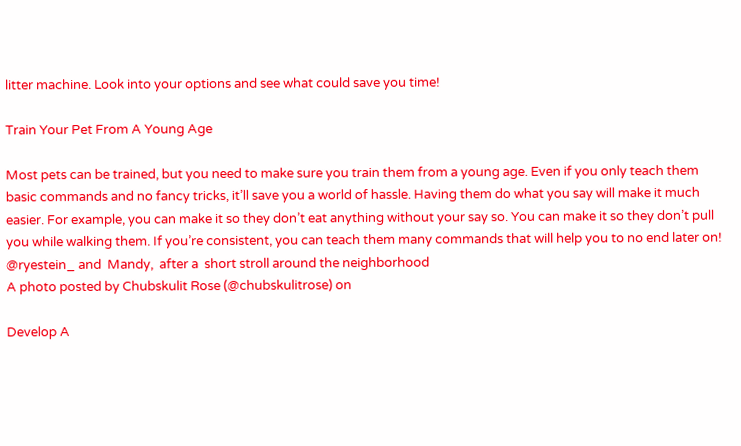litter machine. Look into your options and see what could save you time!

Train Your Pet From A Young Age

Most pets can be trained, but you need to make sure you train them from a young age. Even if you only teach them basic commands and no fancy tricks, it’ll save you a world of hassle. Having them do what you say will make it much easier. For example, you can make it so they don’t eat anything without your say so. You can make it so they don’t pull you while walking them. If you’re consistent, you can teach them many commands that will help you to no end later on!
@ryestein_ and  Mandy,  after a  short stroll around the neighborhood
A photo posted by Chubskulit Rose (@chubskulitrose) on

Develop A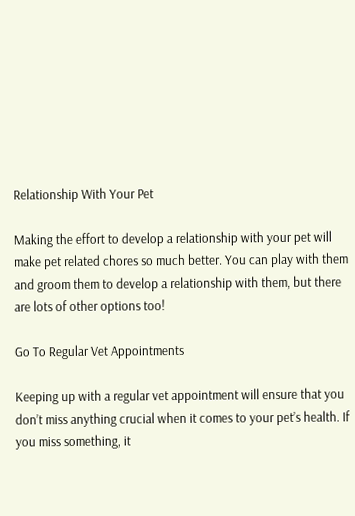Relationship With Your Pet

Making the effort to develop a relationship with your pet will make pet related chores so much better. You can play with them and groom them to develop a relationship with them, but there are lots of other options too!

Go To Regular Vet Appointments

Keeping up with a regular vet appointment will ensure that you don’t miss anything crucial when it comes to your pet’s health. If you miss something, it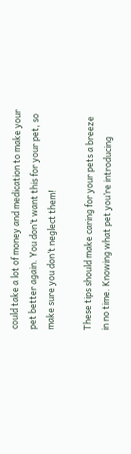could take a lot of money and medication to make your pet better again. You don’t want this for your pet, so make sure you don’t neglect them!

These tips should make caring for your pets a breeze in no time. Knowing what pet you’re introducing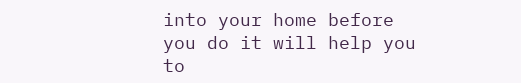into your home before you do it will help you to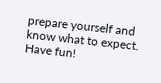prepare yourself and know what to expect. Have fun!